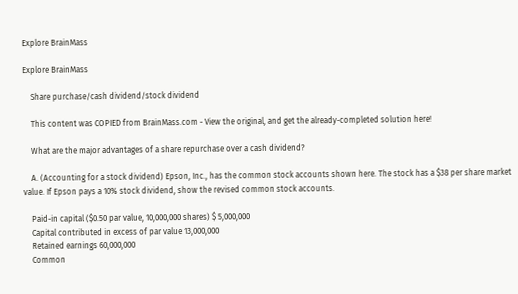Explore BrainMass

Explore BrainMass

    Share purchase/cash dividend/stock dividend

    This content was COPIED from BrainMass.com - View the original, and get the already-completed solution here!

    What are the major advantages of a share repurchase over a cash dividend?

    A. (Accounting for a stock dividend) Epson, Inc., has the common stock accounts shown here. The stock has a $38 per share market value. If Epson pays a 10% stock dividend, show the revised common stock accounts.

    Paid-in capital ($0.50 par value, 10,000,000 shares) $ 5,000,000
    Capital contributed in excess of par value 13,000,000
    Retained earnings 60,000,000
    Common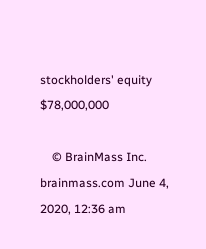stockholders' equity $78,000,000

    © BrainMass Inc. brainmass.com June 4, 2020, 12:36 am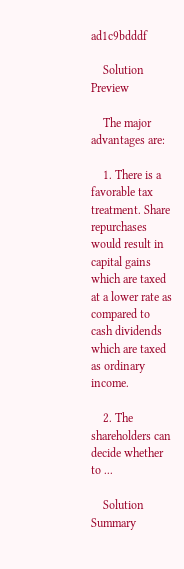ad1c9bdddf

    Solution Preview

    The major advantages are:

    1. There is a favorable tax treatment. Share repurchases would result in capital gains which are taxed at a lower rate as compared to cash dividends which are taxed as ordinary income.

    2. The shareholders can decide whether to ...

    Solution Summary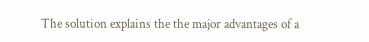The solution explains the the major advantages of a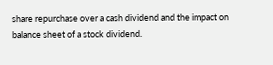share repurchase over a cash dividend and the impact on balance sheet of a stock dividend.